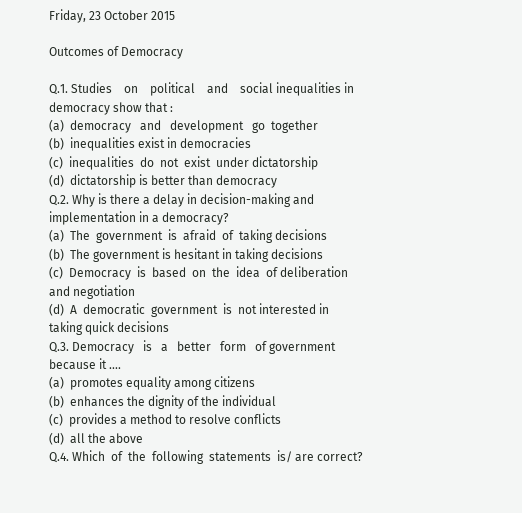Friday, 23 October 2015

Outcomes of Democracy

Q.1. Studies    on    political    and    social inequalities in democracy show that :
(a)  democracy   and   development   go  together
(b)  inequalities exist in democracies
(c)  inequalities  do  not  exist  under dictatorship
(d)  dictatorship is better than democracy
Q.2. Why is there a delay in decision-making and implementation in a democracy?
(a)  The  government  is  afraid  of  taking decisions
(b)  The government is hesitant in taking decisions
(c)  Democracy  is  based  on  the  idea  of deliberation and negotiation
(d)  A  democratic  government  is  not interested in taking quick decisions
Q.3. Democracy   is   a   better   form   of government because it ....
(a)  promotes equality among citizens
(b)  enhances the dignity of the individual
(c)  provides a method to resolve conflicts
(d)  all the above
Q.4. Which  of  the  following  statements  is/ are correct?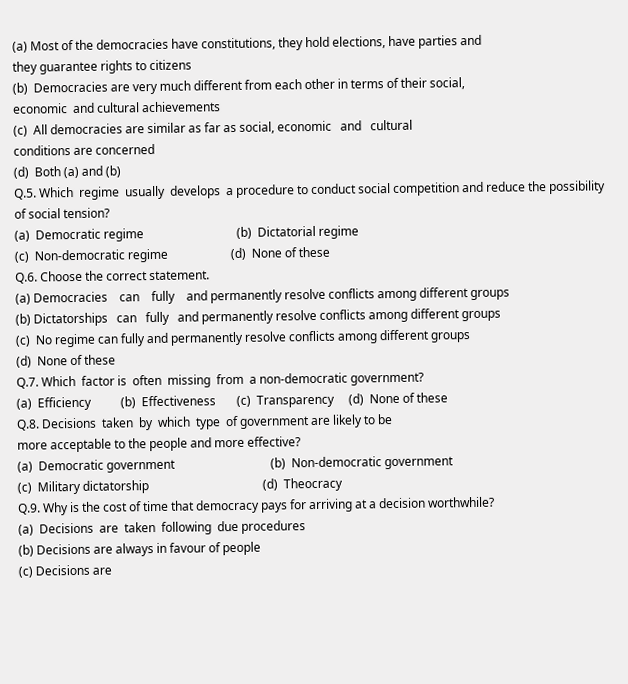(a) Most of the democracies have constitutions, they hold elections, have parties and
they guarantee rights to citizens
(b)  Democracies are very much different from each other in terms of their social,
economic  and cultural achievements
(c)  All democracies are similar as far as social, economic   and   cultural
conditions are concerned
(d)  Both (a) and (b)
Q.5. Which  regime  usually  develops  a procedure to conduct social competition and reduce the possibility of social tension?
(a)  Democratic regime                               (b)  Dictatorial regime
(c)  Non-democratic regime                     (d)  None of these
Q.6. Choose the correct statement.
(a) Democracies    can    fully    and permanently resolve conflicts among different groups
(b) Dictatorships   can   fully   and permanently resolve conflicts among different groups
(c)  No regime can fully and permanently resolve conflicts among different groups
(d)  None of these
Q.7. Which  factor is  often  missing  from  a non-democratic government?
(a)  Efficiency          (b)  Effectiveness       (c)  Transparency     (d)  None of these
Q.8. Decisions  taken  by  which  type  of government are likely to be
more acceptable to the people and more effective?
(a)  Democratic government                                (b)  Non-democratic government
(c)  Military dictatorship                                      (d)  Theocracy
Q.9. Why is the cost of time that democracy pays for arriving at a decision worthwhile?
(a)  Decisions  are  taken  following  due procedures
(b) Decisions are always in favour of people
(c) Decisions are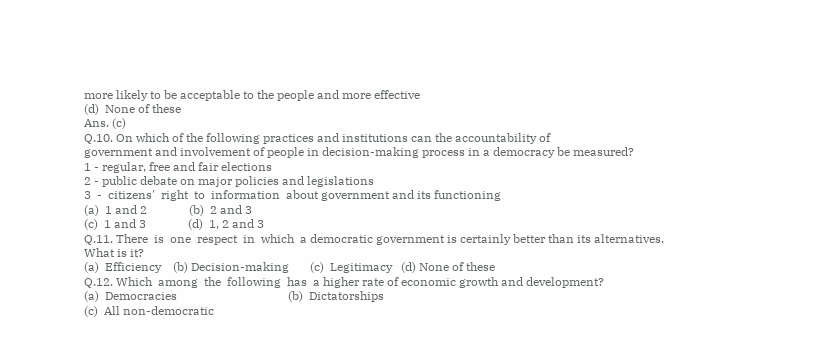more likely to be acceptable to the people and more effective
(d)  None of these
Ans. (c)
Q.10. On which of the following practices and institutions can the accountability of
government and involvement of people in decision-making process in a democracy be measured?
1 - regular, free and fair elections
2 - public debate on major policies and legislations
3  -  citizens'  right  to  information  about government and its functioning
(a)  1 and 2              (b)  2 and 3
(c)  1 and 3              (d)  1, 2 and 3
Q.11. There  is  one  respect  in  which  a democratic government is certainly better than its alternatives. What is it?
(a)  Efficiency    (b) Decision-making       (c)  Legitimacy   (d) None of these
Q.12. Which  among  the  following  has  a higher rate of economic growth and development?
(a)  Democracies                                     (b)  Dictatorships
(c)  All non-democratic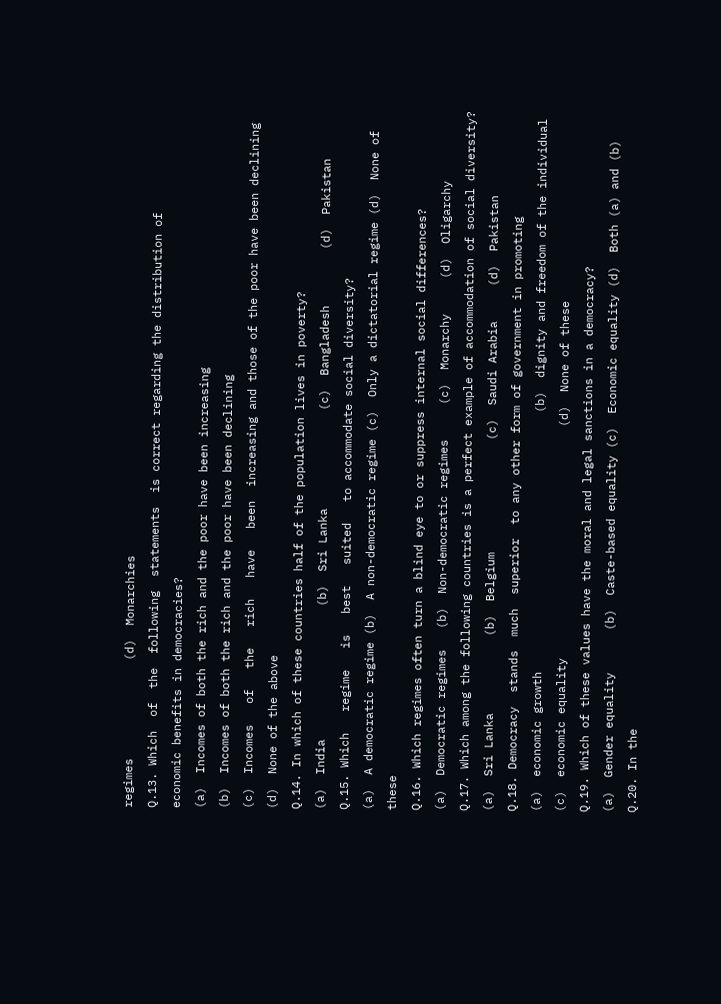regimes              (d)  Monarchies
Q.13. Which  of  the  following  statements  is correct regarding the distribution of
economic benefits in democracies?
(a)  Incomes of both the rich and the poor have been increasing
(b)  Incomes of both the rich and the poor have been declining
(c)  Incomes   of   the   rich   have   been  increasing and those of the poor have been declining
(d)  None of the above
Q.14. In which of these countries half of the population lives in poverty?
(a)  India                   (b)  Sri Lanka              (c)  Bangladesh        (d)  Pakistan
Q.15. Which   regime   is   best   suited   to accommodate social diversity?
(a)  A democratic regime (b)  A non-democratic regime (c)  Only a dictatorial regime (d)  None of these
Q.16. Which regimes often turn a blind eye to or suppress internal social differences?
(a)  Democratic regimes   (b)  Non-democratic regimes     (c)  Monarchy     (d)  Oligarchy
Q.17. Which among the following countries is a perfect example of accommodation of social diversity?
(a)  Sri Lanka           (b)  Belgium                (c)  Saudi Arabia     (d)  Pakistan
Q.18. Democracy  stands  much  superior  to any other form of government in promoting
(a)  economic growth                                     (b)  dignity and freedom of the individual
(c)  economic equality                                 (d)  None of these
Q.19. Which of these values have the moral and legal sanctions in a democracy?
(a)  Gender equality      (b)  Caste-based equality (c)  Economic equality (d)  Both (a) and (b)
Q.20. In the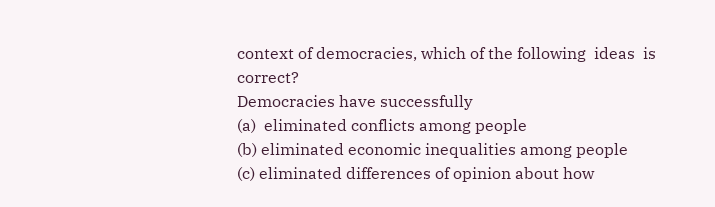context of democracies, which of the following  ideas  is correct?
Democracies have successfully
(a)  eliminated conflicts among people
(b) eliminated economic inequalities among people
(c) eliminated differences of opinion about how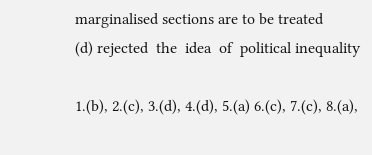marginalised sections are to be treated
(d) rejected  the  idea  of  political inequality

1.(b), 2.(c), 3.(d), 4.(d), 5.(a) 6.(c), 7.(c), 8.(a),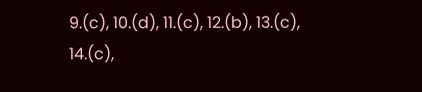9.(c), 10.(d), 11.(c), 12.(b), 13.(c), 14.(c),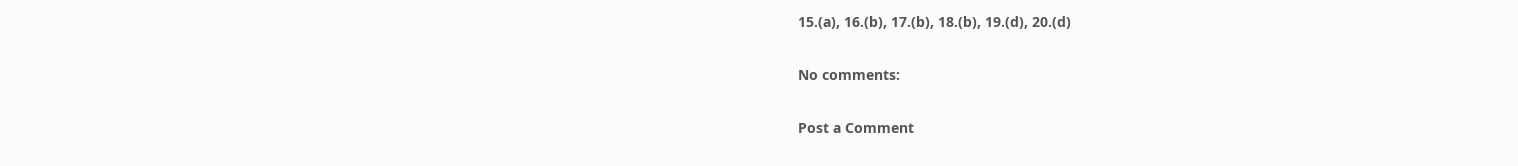15.(a), 16.(b), 17.(b), 18.(b), 19.(d), 20.(d)

No comments:

Post a Comment